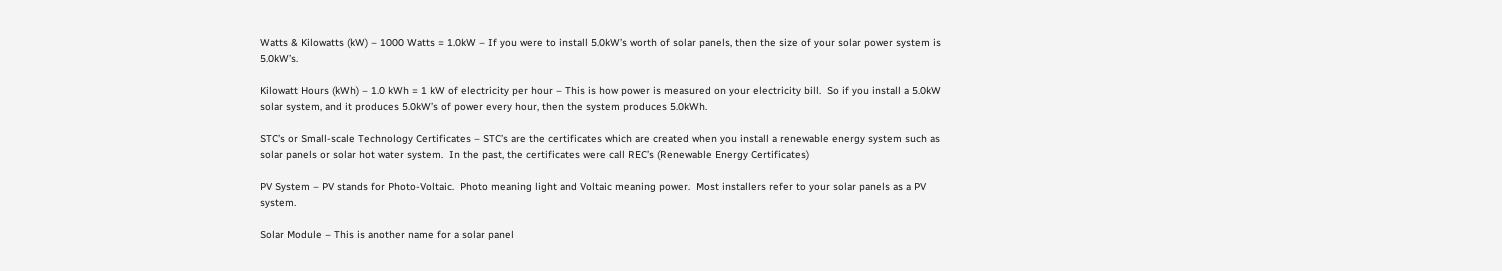Watts & Kilowatts (kW) – 1000 Watts = 1.0kW – If you were to install 5.0kW’s worth of solar panels, then the size of your solar power system is 5.0kW’s.

Kilowatt Hours (kWh) – 1.0 kWh = 1 kW of electricity per hour – This is how power is measured on your electricity bill.  So if you install a 5.0kW solar system, and it produces 5.0kW’s of power every hour, then the system produces 5.0kWh.

STC’s or Small-scale Technology Certificates – STC’s are the certificates which are created when you install a renewable energy system such as solar panels or solar hot water system.  In the past, the certificates were call REC’s (Renewable Energy Certificates)

PV System – PV stands for Photo-Voltaic.  Photo meaning light and Voltaic meaning power.  Most installers refer to your solar panels as a PV system.

Solar Module – This is another name for a solar panel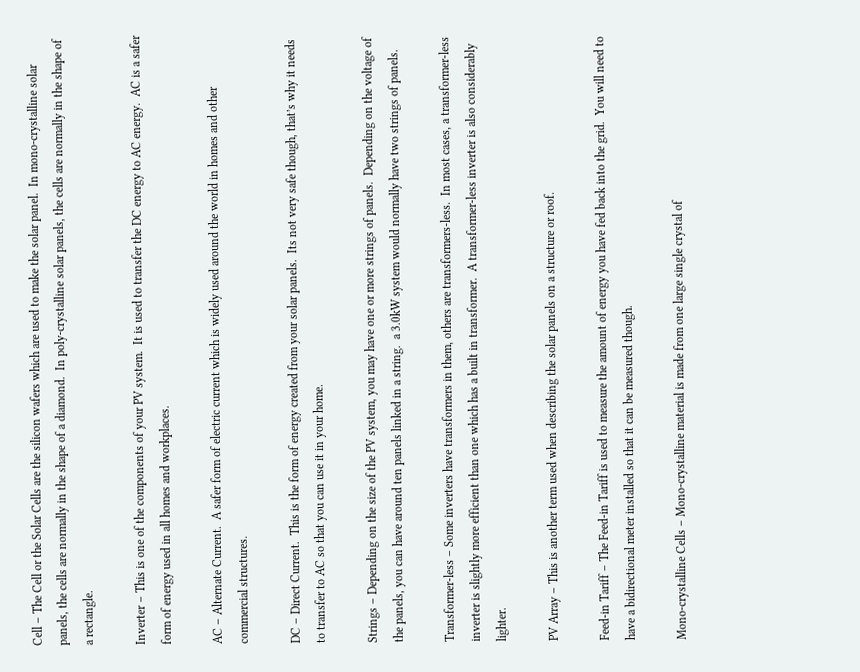Cell – The Cell or the Solar Cells are the silicon wafers which are used to make the solar panel.  In mono-crystalline solar panels, the cells are normally in the shape of a diamond.  In poly-crystalline solar panels, the cells are normally in the shape of a rectangle.

Inverter – This is one of the components of your PV system.  It is used to transfer the DC energy to AC energy.  AC is a safer form of energy used in all homes and workplaces.

AC – Alternate Current.  A safer form of electric current which is widely used around the world in homes and other commercial structures.

DC – Direct Current.  This is the form of energy created from your solar panels.  Its not very safe though, that’s why it needs to transfer to AC so that you can use it in your home.

Strings – Depending on the size of the PV system, you may have one or more strings of panels.  Depending on the voltage of the panels, you can have around ten panels linked in a string.  a 3.0kW system would normally have two strings of panels.

Transformer-less – Some inverters have transformers in them, others are transformers-less.  In most cases, a transformer-less inverter is slightly more efficient than one which has a built in transformer.  A transformer-less inverter is also considerably lighter.

PV Array – This is another term used when describing the solar panels on a structure or roof.

Feed-in Tariff – The Feed-in Tariff is used to measure the amount of energy you have fed back into the grid.  You will need to have a bidirectional meter installed so that it can be measured though.

Mono-crystalline Cells – Mono-crystalline material is made from one large single crystal of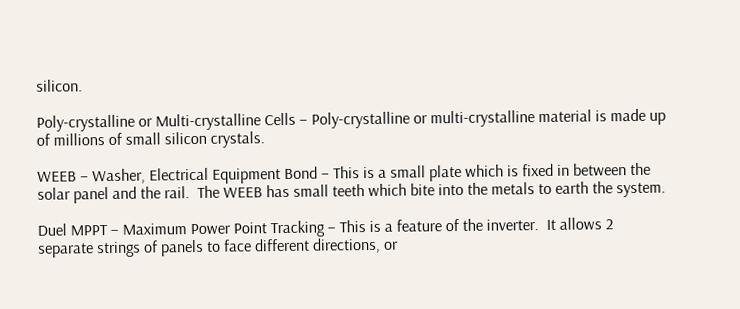silicon.

Poly-crystalline or Multi-crystalline Cells – Poly-crystalline or multi-crystalline material is made up of millions of small silicon crystals.

WEEB – Washer, Electrical Equipment Bond – This is a small plate which is fixed in between the solar panel and the rail.  The WEEB has small teeth which bite into the metals to earth the system.

Duel MPPT – Maximum Power Point Tracking – This is a feature of the inverter.  It allows 2 separate strings of panels to face different directions, or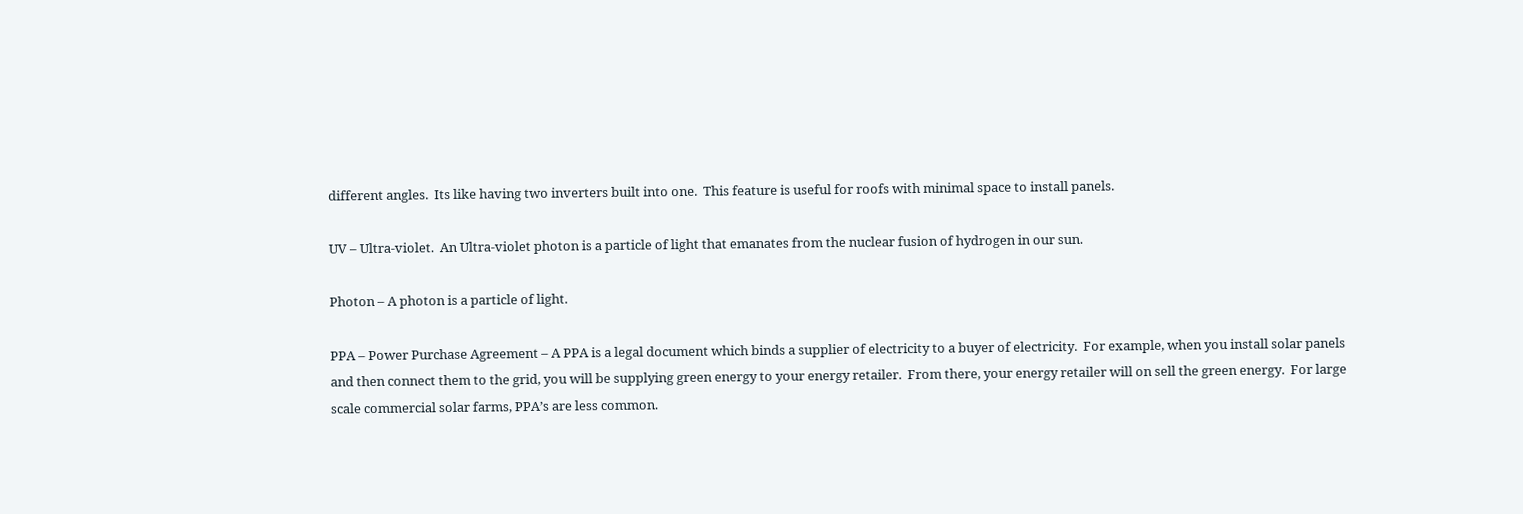different angles.  Its like having two inverters built into one.  This feature is useful for roofs with minimal space to install panels.

UV – Ultra-violet.  An Ultra-violet photon is a particle of light that emanates from the nuclear fusion of hydrogen in our sun.

Photon – A photon is a particle of light.

PPA – Power Purchase Agreement – A PPA is a legal document which binds a supplier of electricity to a buyer of electricity.  For example, when you install solar panels and then connect them to the grid, you will be supplying green energy to your energy retailer.  From there, your energy retailer will on sell the green energy.  For large scale commercial solar farms, PPA’s are less common.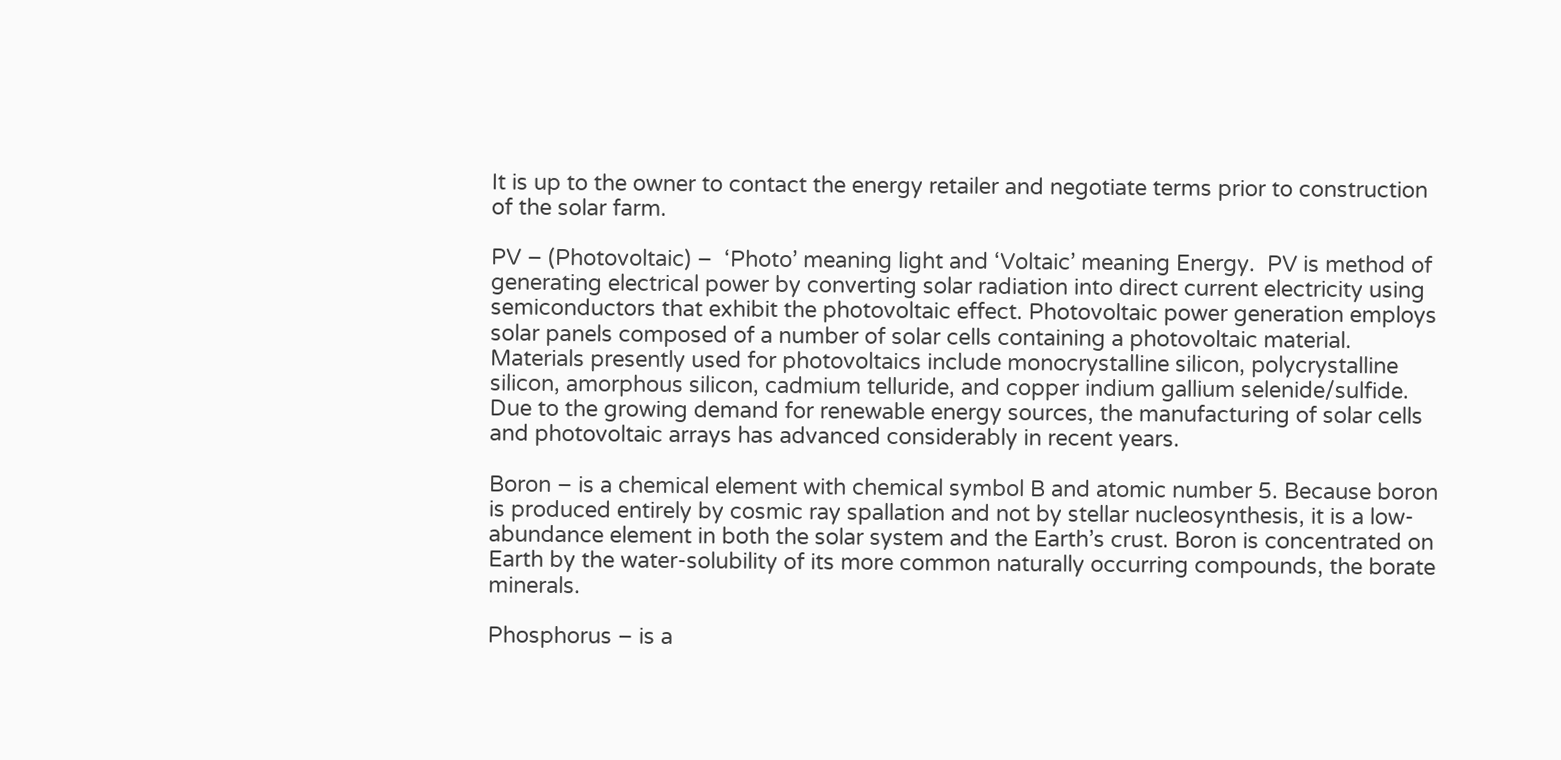It is up to the owner to contact the energy retailer and negotiate terms prior to construction of the solar farm.

PV – (Photovoltaic) –  ‘Photo’ meaning light and ‘Voltaic’ meaning Energy.  PV is method of generating electrical power by converting solar radiation into direct current electricity using semiconductors that exhibit the photovoltaic effect. Photovoltaic power generation employs solar panels composed of a number of solar cells containing a photovoltaic material. Materials presently used for photovoltaics include monocrystalline silicon, polycrystalline silicon, amorphous silicon, cadmium telluride, and copper indium gallium selenide/sulfide. Due to the growing demand for renewable energy sources, the manufacturing of solar cells and photovoltaic arrays has advanced considerably in recent years.

Boron – is a chemical element with chemical symbol B and atomic number 5. Because boron is produced entirely by cosmic ray spallation and not by stellar nucleosynthesis, it is a low-abundance element in both the solar system and the Earth’s crust. Boron is concentrated on Earth by the water-solubility of its more common naturally occurring compounds, the borate minerals.

Phosphorus – is a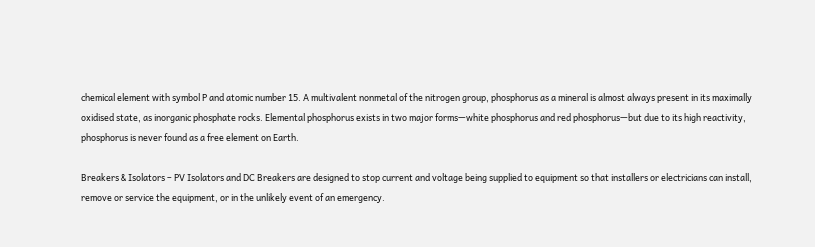chemical element with symbol P and atomic number 15. A multivalent nonmetal of the nitrogen group, phosphorus as a mineral is almost always present in its maximally oxidised state, as inorganic phosphate rocks. Elemental phosphorus exists in two major forms—white phosphorus and red phosphorus—but due to its high reactivity, phosphorus is never found as a free element on Earth.

Breakers & Isolators – PV Isolators and DC Breakers are designed to stop current and voltage being supplied to equipment so that installers or electricians can install, remove or service the equipment, or in the unlikely event of an emergency.